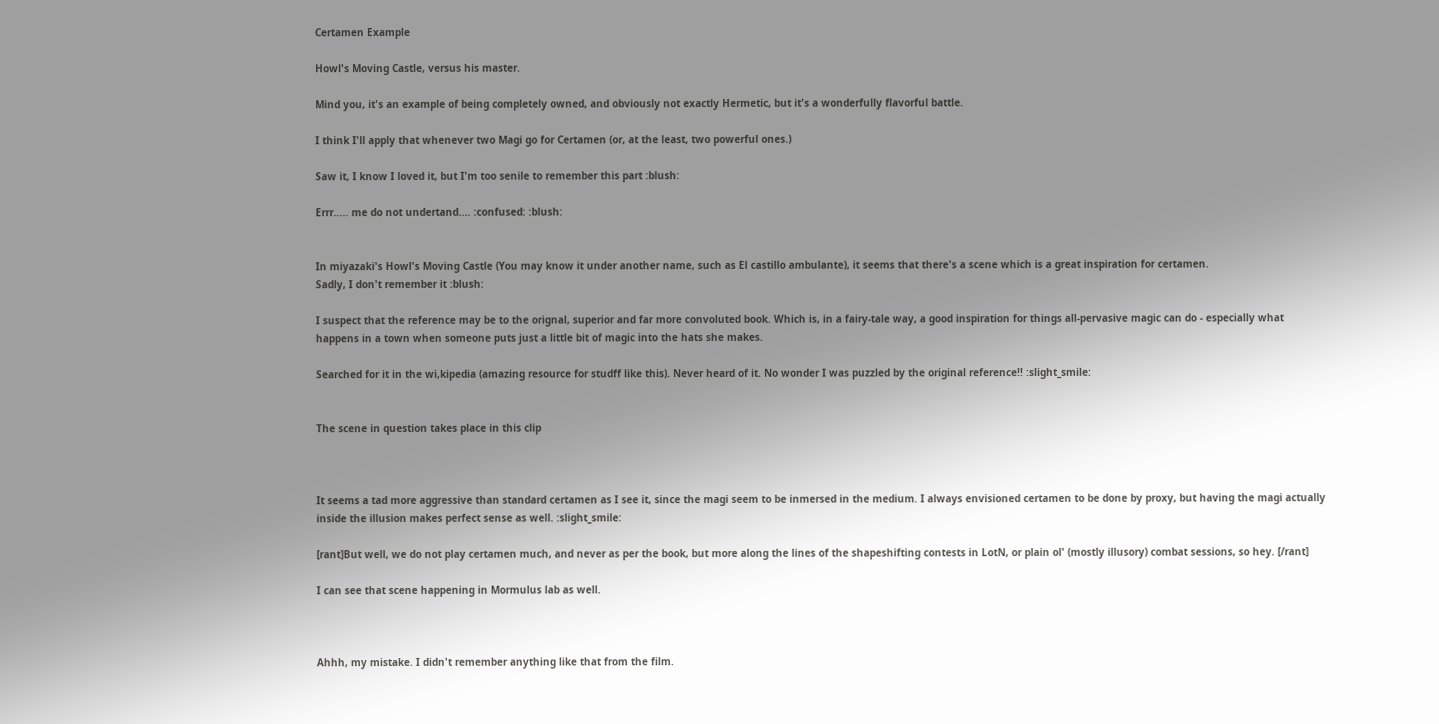Certamen Example

Howl's Moving Castle, versus his master.

Mind you, it's an example of being completely owned, and obviously not exactly Hermetic, but it's a wonderfully flavorful battle.

I think I'll apply that whenever two Magi go for Certamen (or, at the least, two powerful ones.)

Saw it, I know I loved it, but I'm too senile to remember this part :blush:

Errr..... me do not undertand.... :confused: :blush:


In miyazaki's Howl's Moving Castle (You may know it under another name, such as El castillo ambulante), it seems that there's a scene which is a great inspiration for certamen.
Sadly, I don't remember it :blush:

I suspect that the reference may be to the orignal, superior and far more convoluted book. Which is, in a fairy-tale way, a good inspiration for things all-pervasive magic can do - especially what happens in a town when someone puts just a little bit of magic into the hats she makes.

Searched for it in the wi,kipedia (amazing resource for studff like this). Never heard of it. No wonder I was puzzled by the original reference!! :slight_smile:


The scene in question takes place in this clip



It seems a tad more aggressive than standard certamen as I see it, since the magi seem to be inmersed in the medium. I always envisioned certamen to be done by proxy, but having the magi actually inside the illusion makes perfect sense as well. :slight_smile:

[rant]But well, we do not play certamen much, and never as per the book, but more along the lines of the shapeshifting contests in LotN, or plain ol' (mostly illusory) combat sessions, so hey. [/rant]

I can see that scene happening in Mormulus lab as well.



Ahhh, my mistake. I didn't remember anything like that from the film.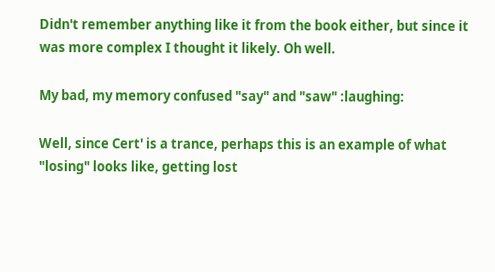Didn't remember anything like it from the book either, but since it was more complex I thought it likely. Oh well.

My bad, my memory confused "say" and "saw" :laughing:

Well, since Cert' is a trance, perhaps this is an example of what "losing" looks like, getting lost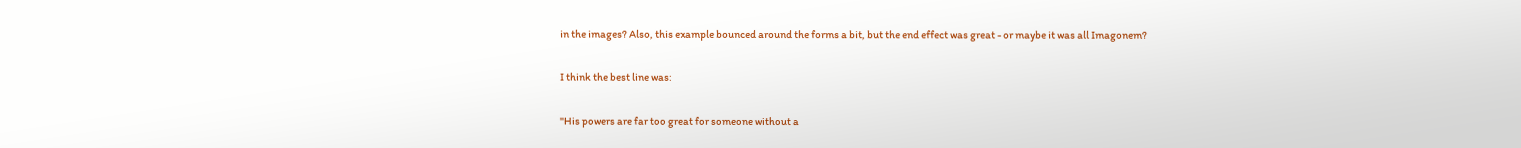in the images? Also, this example bounced around the forms a bit, but the end effect was great - or maybe it was all Imagonem?

I think the best line was:

"His powers are far too great for someone without a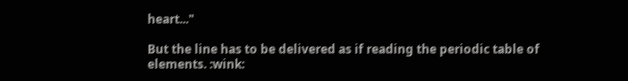heart..."

But the line has to be delivered as if reading the periodic table of elements. :wink: